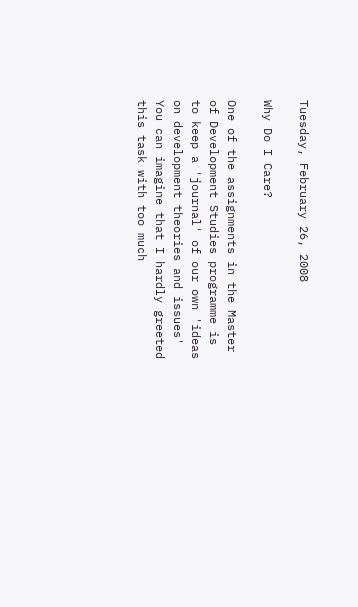Tuesday, February 26, 2008

Why Do I Care?

One of the assignments in the Master of Development Studies programme is to keep a 'journal' of our own 'ideas on development theories and issues' You can imagine that I hardly greeted this task with too much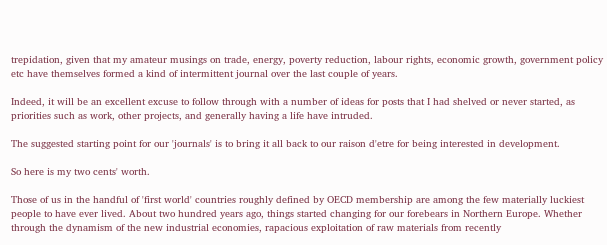trepidation, given that my amateur musings on trade, energy, poverty reduction, labour rights, economic growth, government policy etc have themselves formed a kind of intermittent journal over the last couple of years.

Indeed, it will be an excellent excuse to follow through with a number of ideas for posts that I had shelved or never started, as priorities such as work, other projects, and generally having a life have intruded.

The suggested starting point for our 'journals' is to bring it all back to our raison d'etre for being interested in development.

So here is my two cents' worth.

Those of us in the handful of 'first world' countries roughly defined by OECD membership are among the few materially luckiest people to have ever lived. About two hundred years ago, things started changing for our forebears in Northern Europe. Whether through the dynamism of the new industrial economies, rapacious exploitation of raw materials from recently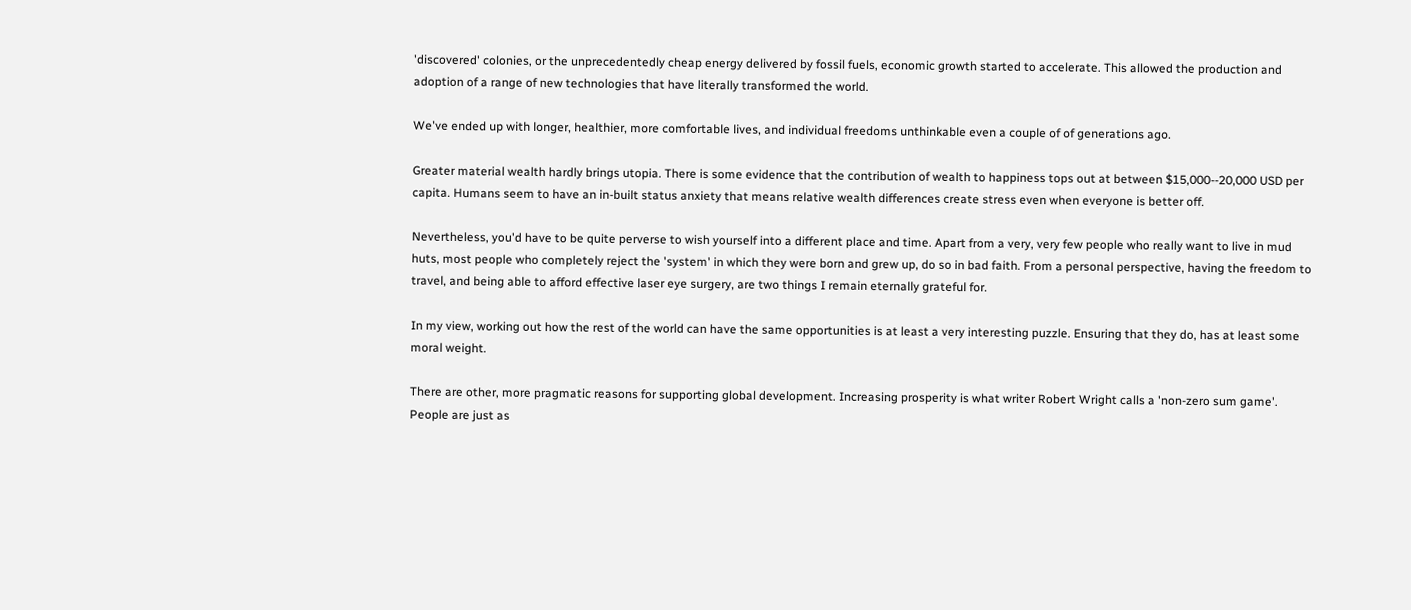'discovered' colonies, or the unprecedentedly cheap energy delivered by fossil fuels, economic growth started to accelerate. This allowed the production and adoption of a range of new technologies that have literally transformed the world.

We've ended up with longer, healthier, more comfortable lives, and individual freedoms unthinkable even a couple of of generations ago.

Greater material wealth hardly brings utopia. There is some evidence that the contribution of wealth to happiness tops out at between $15,000--20,000 USD per capita. Humans seem to have an in-built status anxiety that means relative wealth differences create stress even when everyone is better off.

Nevertheless, you'd have to be quite perverse to wish yourself into a different place and time. Apart from a very, very few people who really want to live in mud huts, most people who completely reject the 'system' in which they were born and grew up, do so in bad faith. From a personal perspective, having the freedom to travel, and being able to afford effective laser eye surgery, are two things I remain eternally grateful for.

In my view, working out how the rest of the world can have the same opportunities is at least a very interesting puzzle. Ensuring that they do, has at least some moral weight.

There are other, more pragmatic reasons for supporting global development. Increasing prosperity is what writer Robert Wright calls a 'non-zero sum game'. People are just as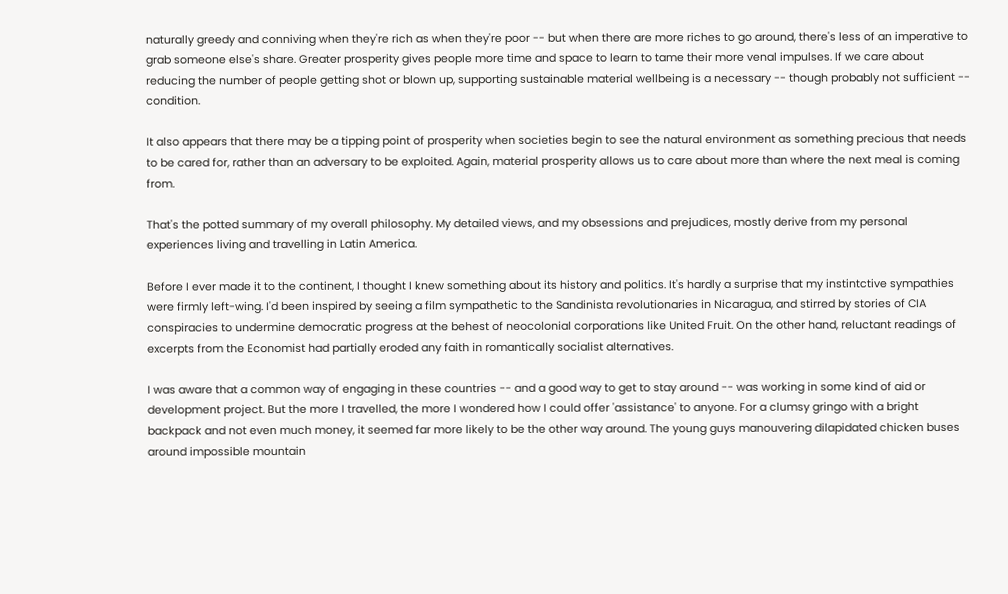naturally greedy and conniving when they're rich as when they're poor -- but when there are more riches to go around, there's less of an imperative to grab someone else's share. Greater prosperity gives people more time and space to learn to tame their more venal impulses. If we care about reducing the number of people getting shot or blown up, supporting sustainable material wellbeing is a necessary -- though probably not sufficient -- condition.

It also appears that there may be a tipping point of prosperity when societies begin to see the natural environment as something precious that needs to be cared for, rather than an adversary to be exploited. Again, material prosperity allows us to care about more than where the next meal is coming from.

That's the potted summary of my overall philosophy. My detailed views, and my obsessions and prejudices, mostly derive from my personal experiences living and travelling in Latin America.

Before I ever made it to the continent, I thought I knew something about its history and politics. It's hardly a surprise that my instintctive sympathies were firmly left-wing. I'd been inspired by seeing a film sympathetic to the Sandinista revolutionaries in Nicaragua, and stirred by stories of CIA conspiracies to undermine democratic progress at the behest of neocolonial corporations like United Fruit. On the other hand, reluctant readings of excerpts from the Economist had partially eroded any faith in romantically socialist alternatives.

I was aware that a common way of engaging in these countries -- and a good way to get to stay around -- was working in some kind of aid or development project. But the more I travelled, the more I wondered how I could offer 'assistance' to anyone. For a clumsy gringo with a bright backpack and not even much money, it seemed far more likely to be the other way around. The young guys manouvering dilapidated chicken buses around impossible mountain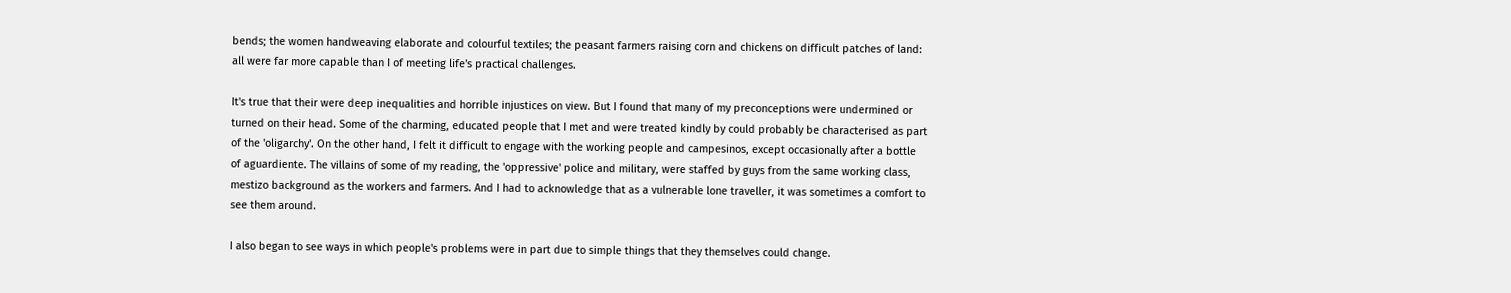bends; the women handweaving elaborate and colourful textiles; the peasant farmers raising corn and chickens on difficult patches of land: all were far more capable than I of meeting life's practical challenges.

It's true that their were deep inequalities and horrible injustices on view. But I found that many of my preconceptions were undermined or turned on their head. Some of the charming, educated people that I met and were treated kindly by could probably be characterised as part of the 'oligarchy'. On the other hand, I felt it difficult to engage with the working people and campesinos, except occasionally after a bottle of aguardiente. The villains of some of my reading, the 'oppressive' police and military, were staffed by guys from the same working class, mestizo background as the workers and farmers. And I had to acknowledge that as a vulnerable lone traveller, it was sometimes a comfort to see them around.

I also began to see ways in which people's problems were in part due to simple things that they themselves could change.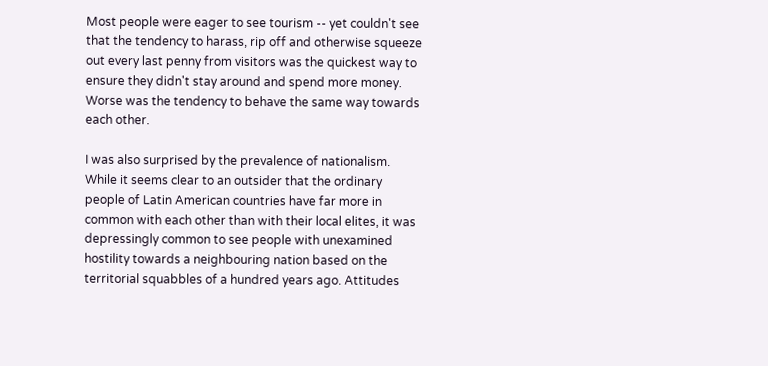Most people were eager to see tourism -- yet couldn't see that the tendency to harass, rip off and otherwise squeeze out every last penny from visitors was the quickest way to ensure they didn't stay around and spend more money. Worse was the tendency to behave the same way towards each other.

I was also surprised by the prevalence of nationalism. While it seems clear to an outsider that the ordinary people of Latin American countries have far more in common with each other than with their local elites, it was depressingly common to see people with unexamined hostility towards a neighbouring nation based on the territorial squabbles of a hundred years ago. Attitudes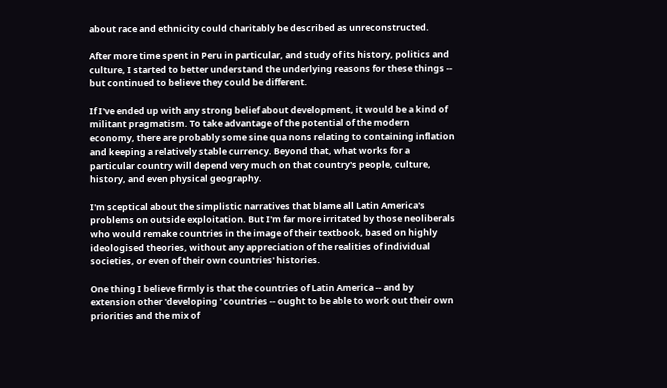about race and ethnicity could charitably be described as unreconstructed.

After more time spent in Peru in particular, and study of its history, politics and culture, I started to better understand the underlying reasons for these things -- but continued to believe they could be different.

If I've ended up with any strong belief about development, it would be a kind of militant pragmatism. To take advantage of the potential of the modern economy, there are probably some sine qua nons relating to containing inflation and keeping a relatively stable currency. Beyond that, what works for a particular country will depend very much on that country's people, culture, history, and even physical geography.

I'm sceptical about the simplistic narratives that blame all Latin America's problems on outside exploitation. But I'm far more irritated by those neoliberals who would remake countries in the image of their textbook, based on highly ideologised theories, without any appreciation of the realities of individual societies, or even of their own countries' histories.

One thing I believe firmly is that the countries of Latin America -- and by extension other 'developing ' countries -- ought to be able to work out their own priorities and the mix of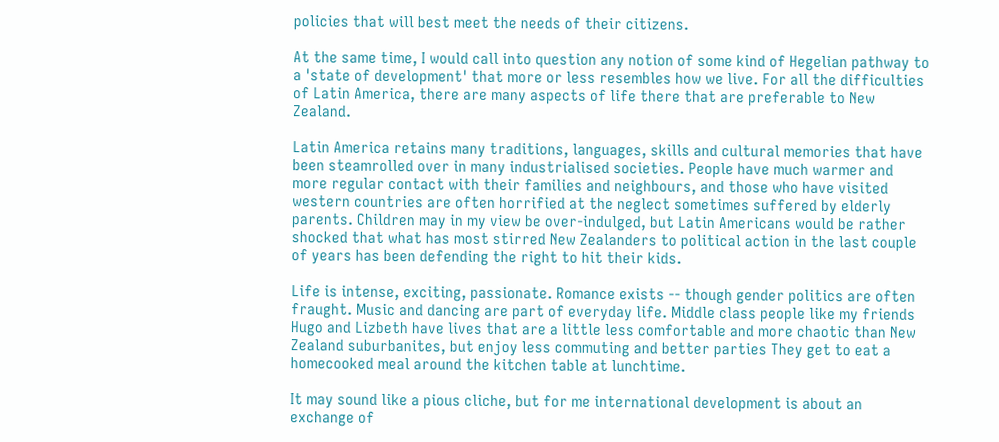policies that will best meet the needs of their citizens.

At the same time, I would call into question any notion of some kind of Hegelian pathway to a 'state of development' that more or less resembles how we live. For all the difficulties of Latin America, there are many aspects of life there that are preferable to New Zealand.

Latin America retains many traditions, languages, skills and cultural memories that have been steamrolled over in many industrialised societies. People have much warmer and more regular contact with their families and neighbours, and those who have visited western countries are often horrified at the neglect sometimes suffered by elderly parents. Children may in my view be over-indulged, but Latin Americans would be rather shocked that what has most stirred New Zealanders to political action in the last couple of years has been defending the right to hit their kids.

Life is intense, exciting, passionate. Romance exists -- though gender politics are often fraught. Music and dancing are part of everyday life. Middle class people like my friends Hugo and Lizbeth have lives that are a little less comfortable and more chaotic than New Zealand suburbanites, but enjoy less commuting and better parties They get to eat a homecooked meal around the kitchen table at lunchtime.

It may sound like a pious cliche, but for me international development is about an exchange of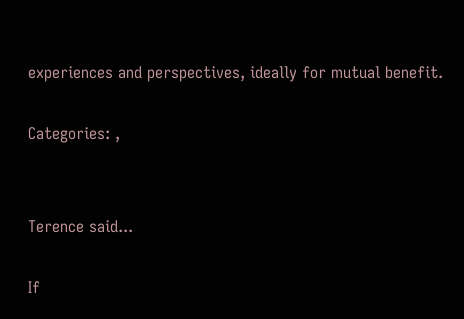experiences and perspectives, ideally for mutual benefit.

Categories: ,


Terence said...

If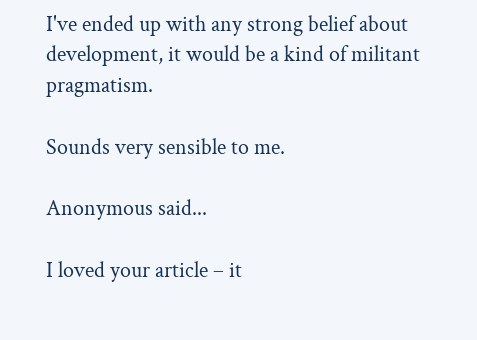I've ended up with any strong belief about development, it would be a kind of militant pragmatism.

Sounds very sensible to me.

Anonymous said...

I loved your article – it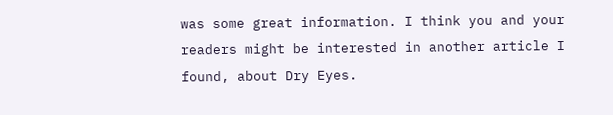was some great information. I think you and your readers might be interested in another article I found, about Dry Eyes.